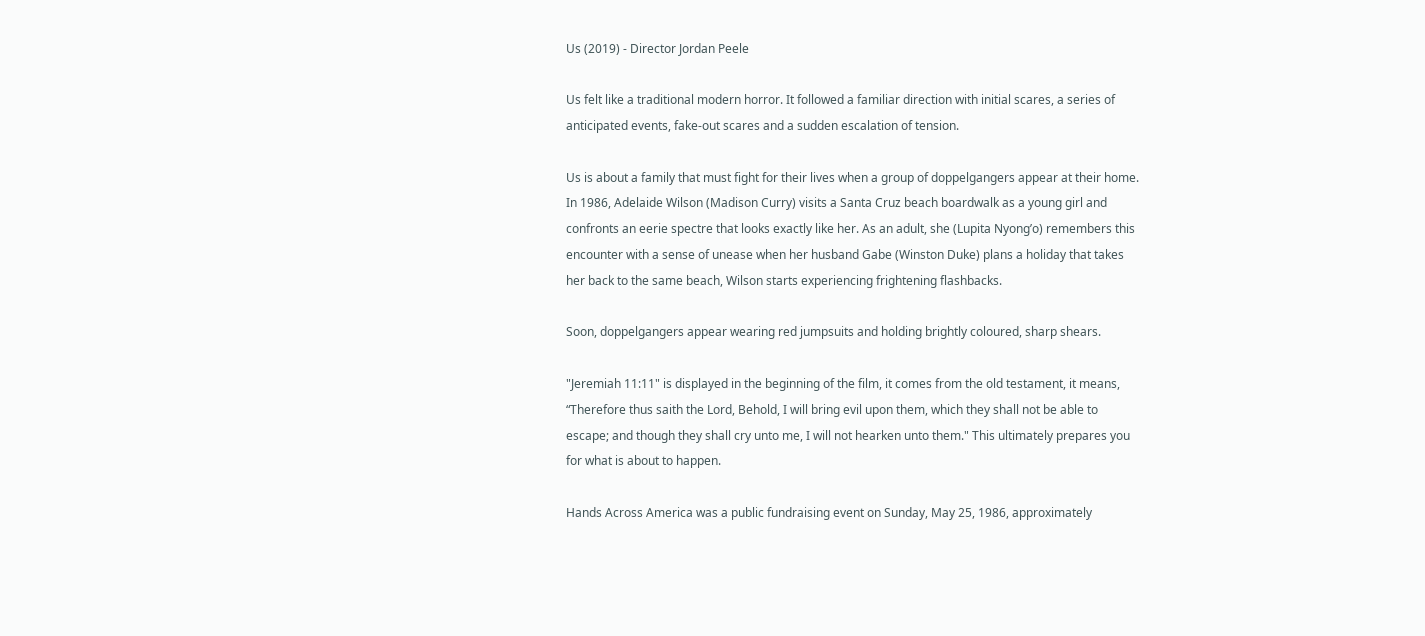Us (2019) - Director Jordan Peele

Us felt like a traditional modern horror. It followed a familiar direction with initial scares, a series of anticipated events, fake-out scares and a sudden escalation of tension.

Us is about a family that must fight for their lives when a group of doppelgangers appear at their home. In 1986, Adelaide Wilson (Madison Curry) visits a Santa Cruz beach boardwalk as a young girl and confronts an eerie spectre that looks exactly like her. As an adult, she (Lupita Nyong’o) remembers this encounter with a sense of unease when her husband Gabe (Winston Duke) plans a holiday that takes her back to the same beach, Wilson starts experiencing frightening flashbacks.

Soon, doppelgangers appear wearing red jumpsuits and holding brightly coloured, sharp shears.

"Jeremiah 11:11" is displayed in the beginning of the film, it comes from the old testament, it means, “Therefore thus saith the Lord, Behold, I will bring evil upon them, which they shall not be able to escape; and though they shall cry unto me, I will not hearken unto them." This ultimately prepares you for what is about to happen.

Hands Across America was a public fundraising event on Sunday, May 25, 1986, approximately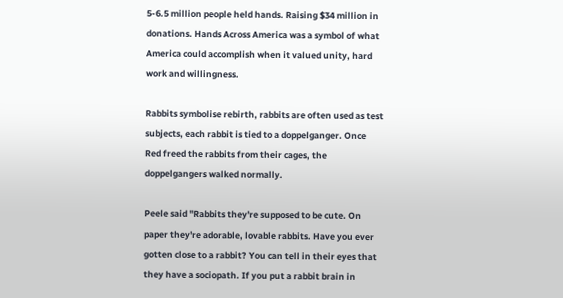5-6.5 million people held hands. Raising $34 million in donations. Hands Across America was a symbol of what America could accomplish when it valued unity, hard work and willingness.

Rabbits symbolise rebirth, rabbits are often used as test subjects, each rabbit is tied to a doppelganger. Once Red freed the rabbits from their cages, the doppelgangers walked normally.

Peele said "Rabbits they're supposed to be cute. On paper they're adorable, lovable rabbits. Have you ever gotten close to a rabbit? You can tell in their eyes that they have a sociopath. If you put a rabbit brain in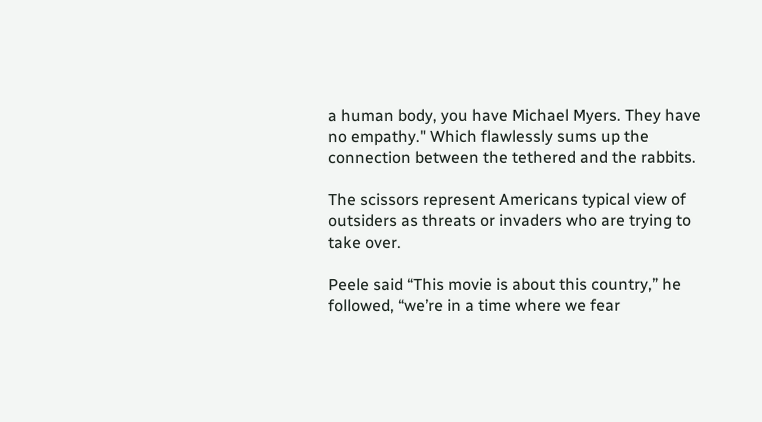a human body, you have Michael Myers. They have no empathy." Which flawlessly sums up the connection between the tethered and the rabbits.

The scissors represent Americans typical view of outsiders as threats or invaders who are trying to take over.

Peele said “This movie is about this country,” he followed, “we’re in a time where we fear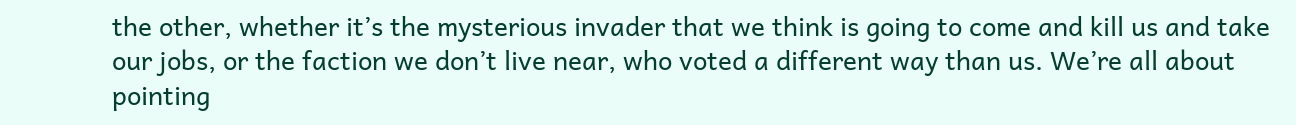the other, whether it’s the mysterious invader that we think is going to come and kill us and take our jobs, or the faction we don’t live near, who voted a different way than us. We’re all about pointing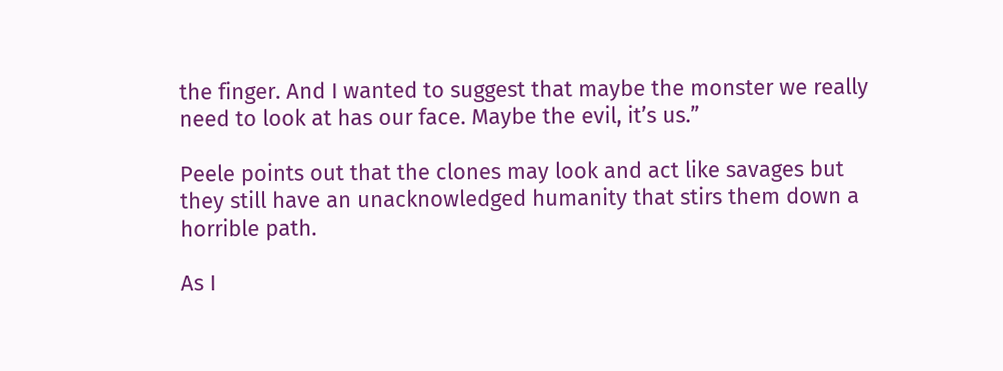the finger. And I wanted to suggest that maybe the monster we really need to look at has our face. Maybe the evil, it’s us.”

Peele points out that the clones may look and act like savages but they still have an unacknowledged humanity that stirs them down a horrible path.

As I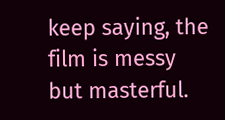keep saying, the film is messy but masterful.